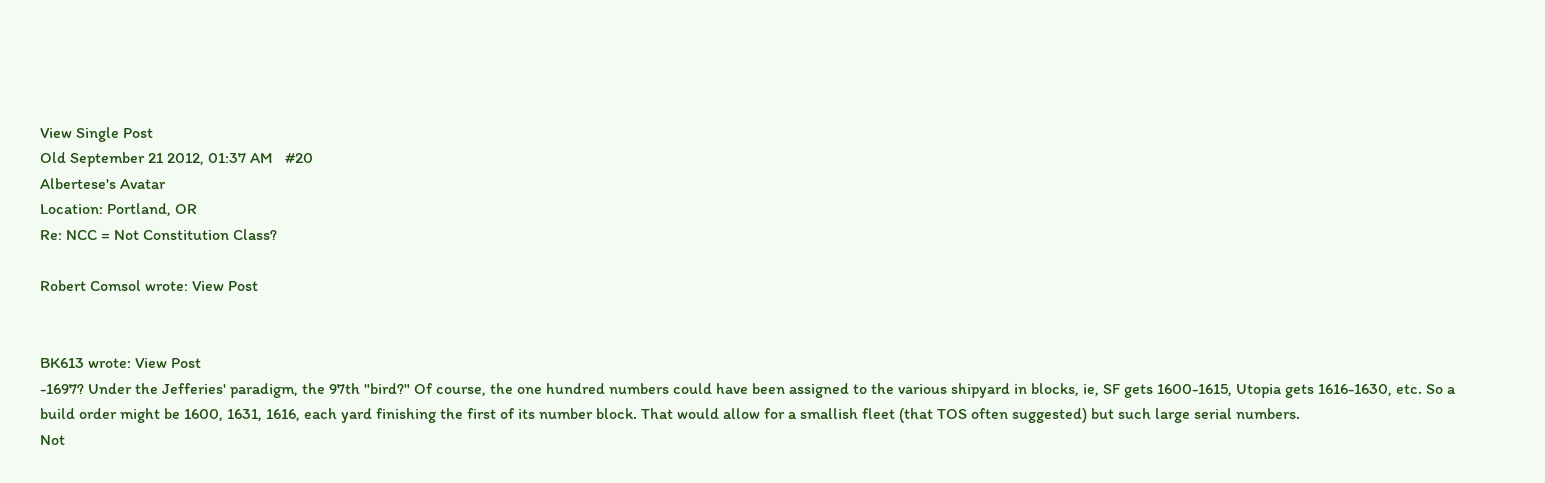View Single Post
Old September 21 2012, 01:37 AM   #20
Albertese's Avatar
Location: Portland, OR
Re: NCC = Not Constitution Class?

Robert Comsol wrote: View Post


BK613 wrote: View Post
-1697? Under the Jefferies' paradigm, the 97th "bird?" Of course, the one hundred numbers could have been assigned to the various shipyard in blocks, ie, SF gets 1600-1615, Utopia gets 1616-1630, etc. So a build order might be 1600, 1631, 1616, each yard finishing the first of its number block. That would allow for a smallish fleet (that TOS often suggested) but such large serial numbers.
Not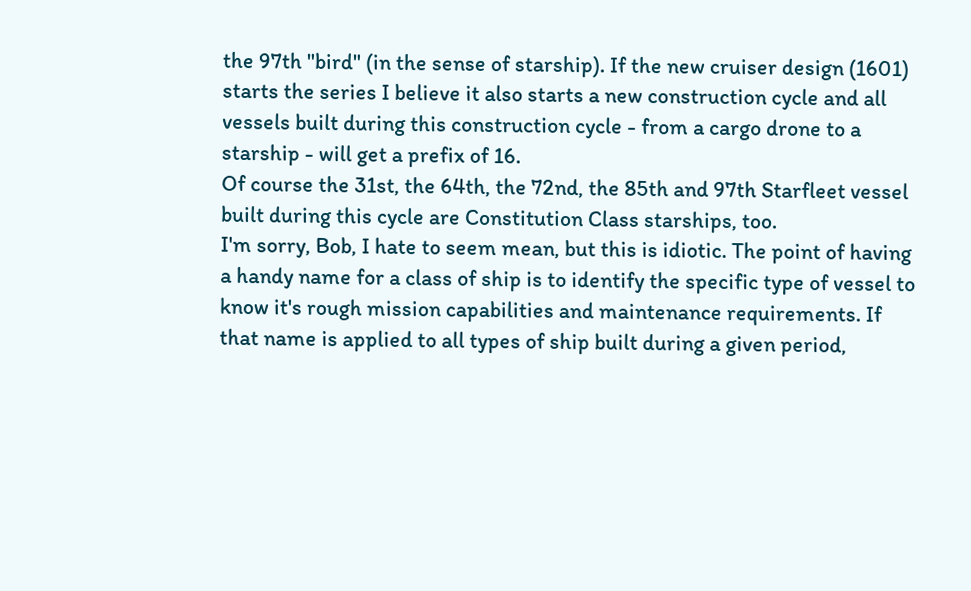the 97th "bird" (in the sense of starship). If the new cruiser design (1601) starts the series I believe it also starts a new construction cycle and all vessels built during this construction cycle - from a cargo drone to a starship - will get a prefix of 16.
Of course the 31st, the 64th, the 72nd, the 85th and 97th Starfleet vessel built during this cycle are Constitution Class starships, too.
I'm sorry, Bob, I hate to seem mean, but this is idiotic. The point of having a handy name for a class of ship is to identify the specific type of vessel to know it's rough mission capabilities and maintenance requirements. If that name is applied to all types of ship built during a given period,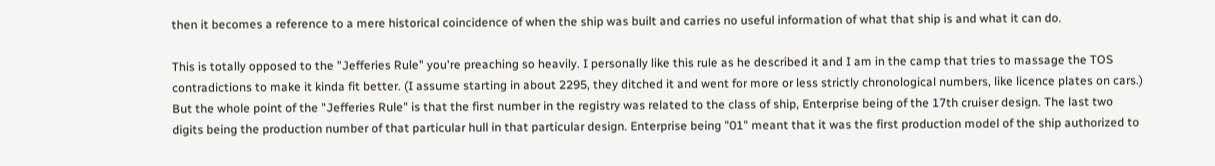then it becomes a reference to a mere historical coincidence of when the ship was built and carries no useful information of what that ship is and what it can do.

This is totally opposed to the "Jefferies Rule" you're preaching so heavily. I personally like this rule as he described it and I am in the camp that tries to massage the TOS contradictions to make it kinda fit better. (I assume starting in about 2295, they ditched it and went for more or less strictly chronological numbers, like licence plates on cars.) But the whole point of the "Jefferies Rule" is that the first number in the registry was related to the class of ship, Enterprise being of the 17th cruiser design. The last two digits being the production number of that particular hull in that particular design. Enterprise being "01" meant that it was the first production model of the ship authorized to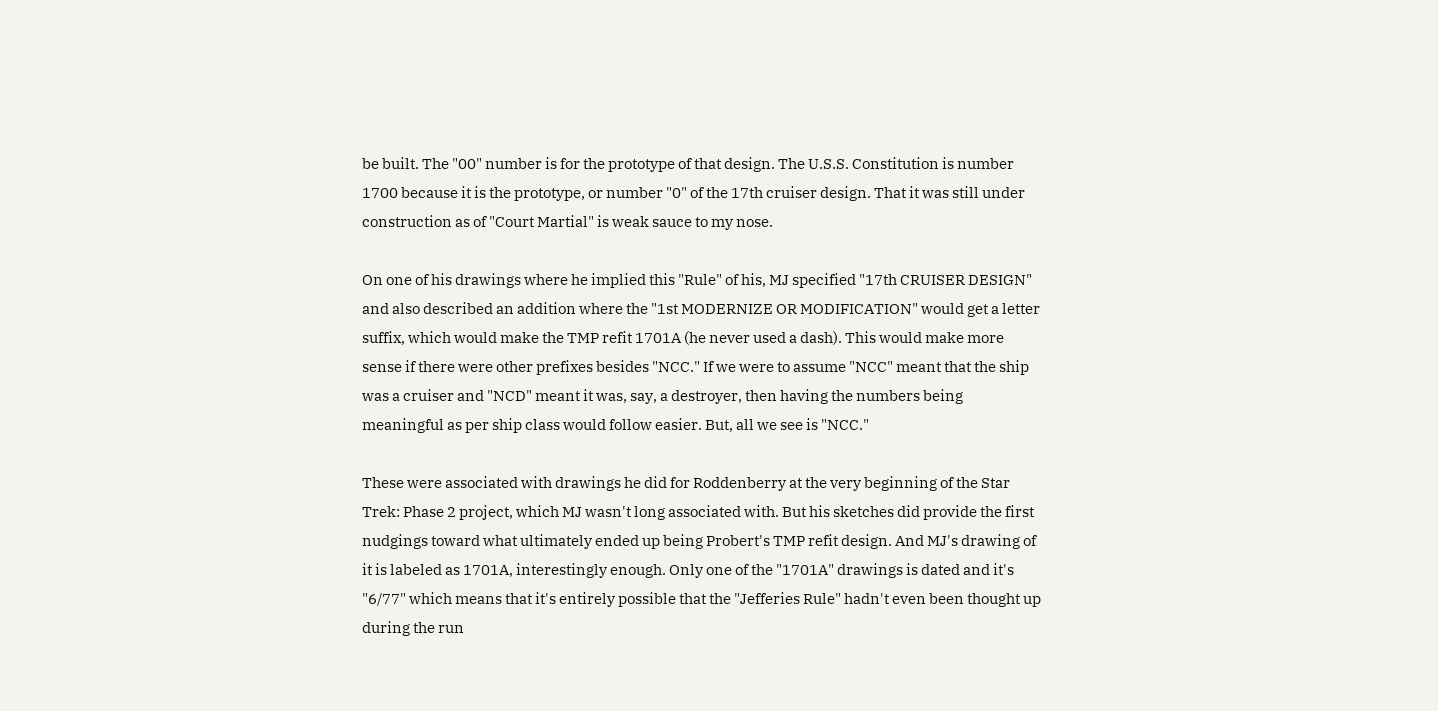be built. The "00" number is for the prototype of that design. The U.S.S. Constitution is number 1700 because it is the prototype, or number "0" of the 17th cruiser design. That it was still under construction as of "Court Martial" is weak sauce to my nose.

On one of his drawings where he implied this "Rule" of his, MJ specified "17th CRUISER DESIGN" and also described an addition where the "1st MODERNIZE OR MODIFICATION" would get a letter suffix, which would make the TMP refit 1701A (he never used a dash). This would make more sense if there were other prefixes besides "NCC." If we were to assume "NCC" meant that the ship was a cruiser and "NCD" meant it was, say, a destroyer, then having the numbers being meaningful as per ship class would follow easier. But, all we see is "NCC."

These were associated with drawings he did for Roddenberry at the very beginning of the Star Trek: Phase 2 project, which MJ wasn't long associated with. But his sketches did provide the first nudgings toward what ultimately ended up being Probert's TMP refit design. And MJ's drawing of it is labeled as 1701A, interestingly enough. Only one of the "1701A" drawings is dated and it's "6/77" which means that it's entirely possible that the "Jefferies Rule" hadn't even been thought up during the run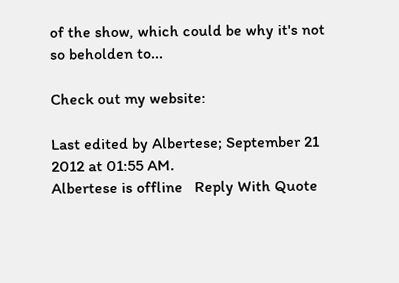of the show, which could be why it's not so beholden to...

Check out my website:

Last edited by Albertese; September 21 2012 at 01:55 AM.
Albertese is offline   Reply With Quote